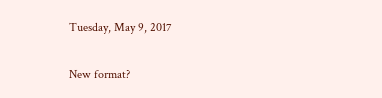Tuesday, May 9, 2017

New format?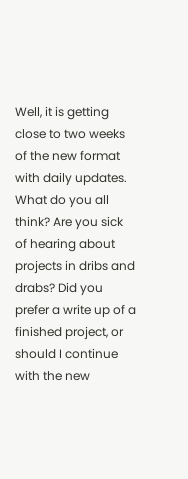Well, it is getting close to two weeks of the new format with daily updates. What do you all think? Are you sick of hearing about projects in dribs and drabs? Did you prefer a write up of a finished project, or should I continue with the new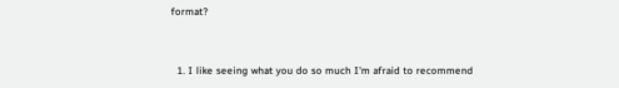format?


  1. I like seeing what you do so much I'm afraid to recommend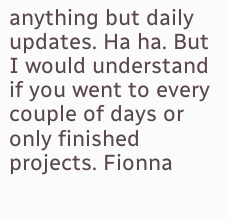anything but daily updates. Ha ha. But I would understand if you went to every couple of days or only finished projects. Fionna